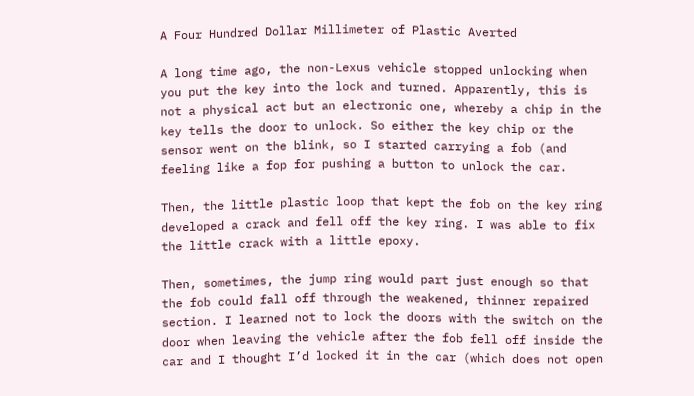A Four Hundred Dollar Millimeter of Plastic Averted

A long time ago, the non-Lexus vehicle stopped unlocking when you put the key into the lock and turned. Apparently, this is not a physical act but an electronic one, whereby a chip in the key tells the door to unlock. So either the key chip or the sensor went on the blink, so I started carrying a fob (and feeling like a fop for pushing a button to unlock the car.

Then, the little plastic loop that kept the fob on the key ring developed a crack and fell off the key ring. I was able to fix the little crack with a little epoxy.

Then, sometimes, the jump ring would part just enough so that the fob could fall off through the weakened, thinner repaired section. I learned not to lock the doors with the switch on the door when leaving the vehicle after the fob fell off inside the car and I thought I’d locked it in the car (which does not open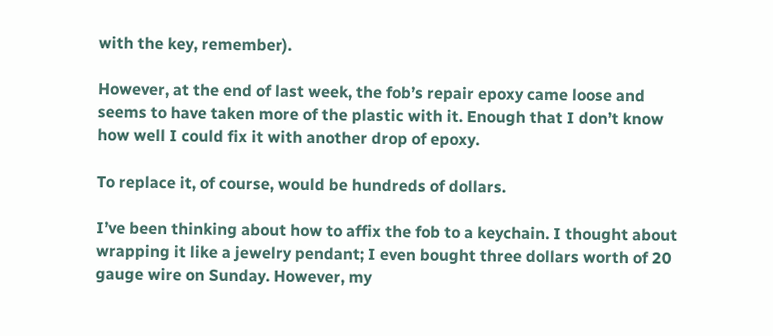with the key, remember).

However, at the end of last week, the fob’s repair epoxy came loose and seems to have taken more of the plastic with it. Enough that I don’t know how well I could fix it with another drop of epoxy.

To replace it, of course, would be hundreds of dollars.

I’ve been thinking about how to affix the fob to a keychain. I thought about wrapping it like a jewelry pendant; I even bought three dollars worth of 20 gauge wire on Sunday. However, my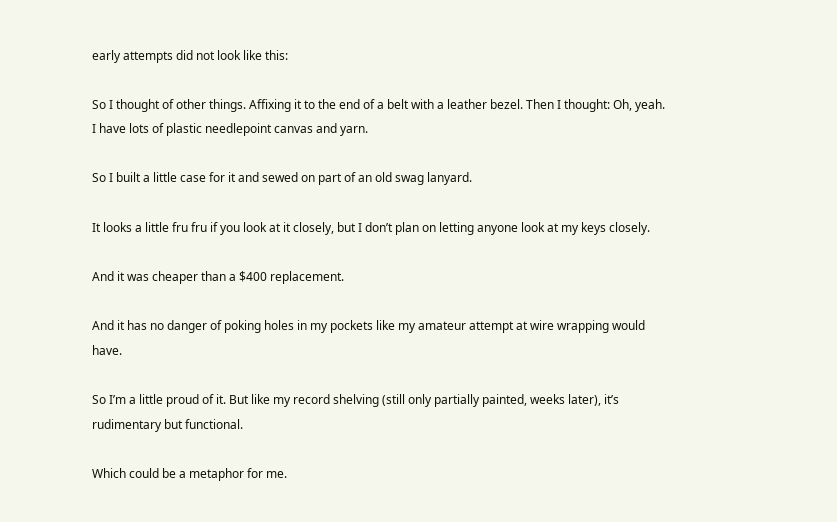early attempts did not look like this:

So I thought of other things. Affixing it to the end of a belt with a leather bezel. Then I thought: Oh, yeah. I have lots of plastic needlepoint canvas and yarn.

So I built a little case for it and sewed on part of an old swag lanyard.

It looks a little fru fru if you look at it closely, but I don’t plan on letting anyone look at my keys closely.

And it was cheaper than a $400 replacement.

And it has no danger of poking holes in my pockets like my amateur attempt at wire wrapping would have.

So I’m a little proud of it. But like my record shelving (still only partially painted, weeks later), it’s rudimentary but functional.

Which could be a metaphor for me.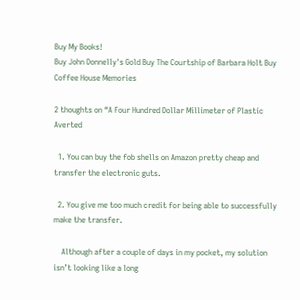Buy My Books!
Buy John Donnelly's Gold Buy The Courtship of Barbara Holt Buy Coffee House Memories

2 thoughts on “A Four Hundred Dollar Millimeter of Plastic Averted

  1. You can buy the fob shells on Amazon pretty cheap and transfer the electronic guts.

  2. You give me too much credit for being able to successfully make the transfer.

    Although after a couple of days in my pocket, my solution isn’t looking like a long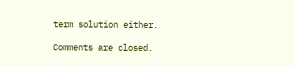term solution either.

Comments are closed.